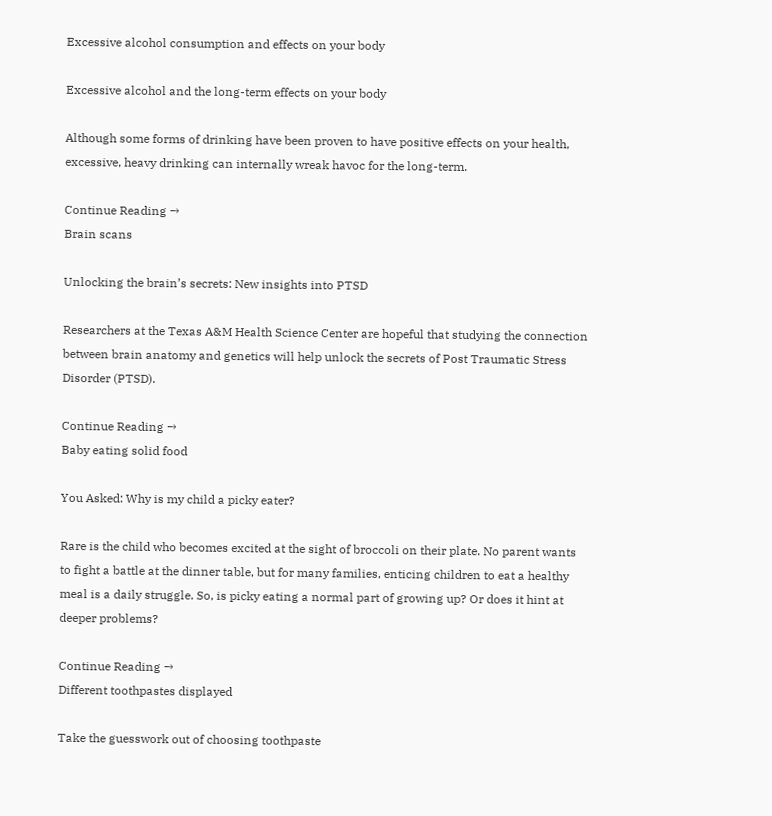Excessive alcohol consumption and effects on your body

Excessive alcohol and the long-term effects on your body

Although some forms of drinking have been proven to have positive effects on your health, excessive, heavy drinking can internally wreak havoc for the long-term.

Continue Reading →
Brain scans

Unlocking the brain’s secrets: New insights into PTSD

Researchers at the Texas A&M Health Science Center are hopeful that studying the connection between brain anatomy and genetics will help unlock the secrets of Post Traumatic Stress Disorder (PTSD).

Continue Reading →
Baby eating solid food

You Asked: Why is my child a picky eater?

Rare is the child who becomes excited at the sight of broccoli on their plate. No parent wants to fight a battle at the dinner table, but for many families, enticing children to eat a healthy meal is a daily struggle. So, is picky eating a normal part of growing up? Or does it hint at deeper problems?

Continue Reading →
Different toothpastes displayed

Take the guesswork out of choosing toothpaste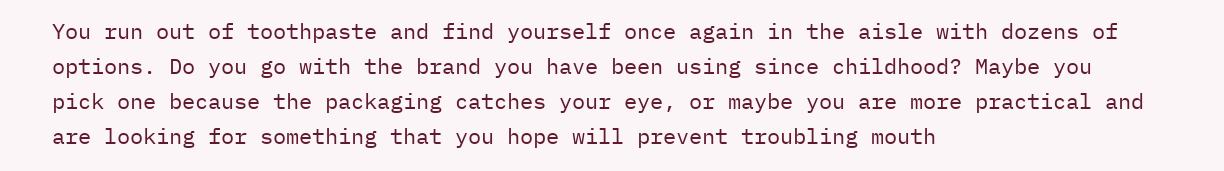You run out of toothpaste and find yourself once again in the aisle with dozens of options. Do you go with the brand you have been using since childhood? Maybe you pick one because the packaging catches your eye, or maybe you are more practical and are looking for something that you hope will prevent troubling mouth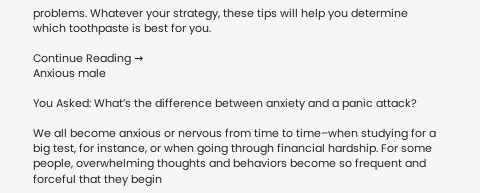problems. Whatever your strategy, these tips will help you determine which toothpaste is best for you.

Continue Reading →
Anxious male

You Asked: What’s the difference between anxiety and a panic attack?

We all become anxious or nervous from time to time–when studying for a big test, for instance, or when going through financial hardship. For some people, overwhelming thoughts and behaviors become so frequent and forceful that they begin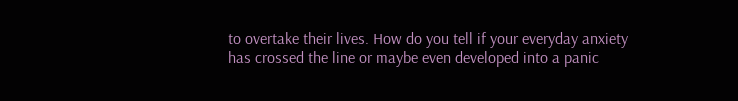to overtake their lives. How do you tell if your everyday anxiety has crossed the line or maybe even developed into a panic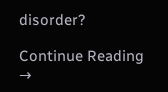disorder?

Continue Reading →